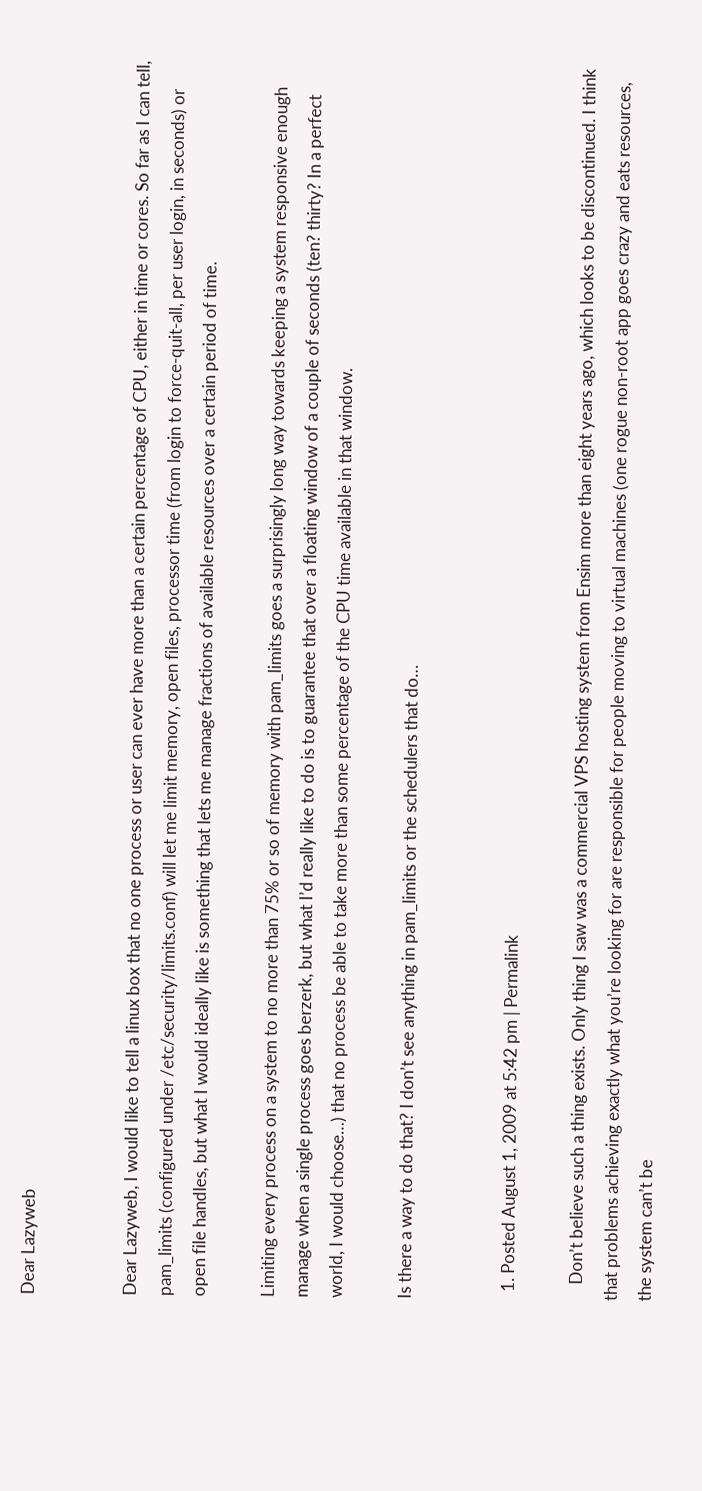Dear Lazyweb


Dear Lazyweb, I would like to tell a linux box that no one process or user can ever have more than a certain percentage of CPU, either in time or cores. So far as I can tell, pam_limits (configured under /etc/security/limits.conf) will let me limit memory, open files, processor time (from login to force-quit-all, per user login, in seconds) or open file handles, but what I would ideally like is something that lets me manage fractions of available resources over a certain period of time.

Limiting every process on a system to no more than 75% or so of memory with pam_limits goes a surprisingly long way towards keeping a system responsive enough manage when a single process goes berzerk, but what I’d really like to do is to guarantee that over a floating window of a couple of seconds (ten? thirty? In a perfect world, I would choose…) that no process be able to take more than some percentage of the CPU time available in that window.

Is there a way to do that? I don’t see anything in pam_limits or the schedulers that do…


  1. Posted August 1, 2009 at 5:42 pm | Permalink

    Don’t believe such a thing exists. Only thing I saw was a commercial VPS hosting system from Ensim more than eight years ago, which looks to be discontinued. I think that problems achieving exactly what you’re looking for are responsible for people moving to virtual machines (one rogue non-root app goes crazy and eats resources, the system can’t be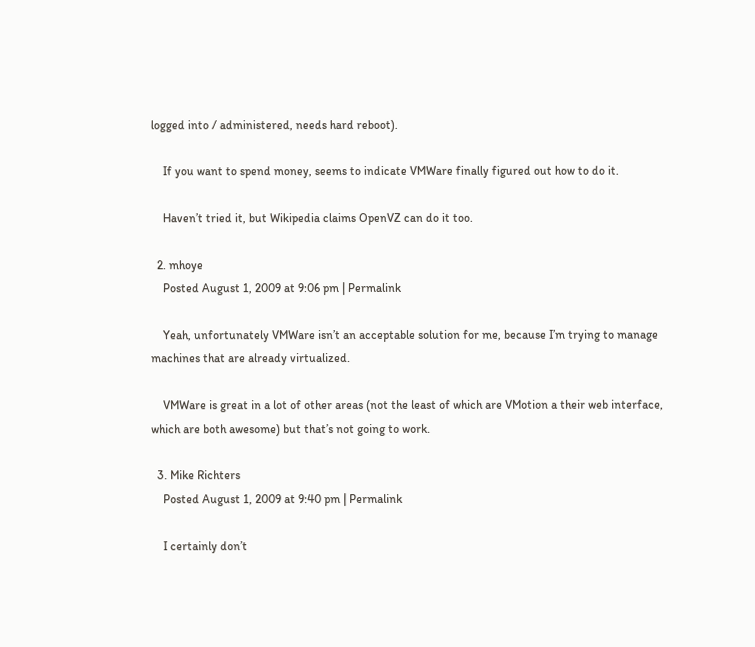logged into / administered, needs hard reboot).

    If you want to spend money, seems to indicate VMWare finally figured out how to do it.

    Haven’t tried it, but Wikipedia claims OpenVZ can do it too.

  2. mhoye
    Posted August 1, 2009 at 9:06 pm | Permalink

    Yeah, unfortunately VMWare isn’t an acceptable solution for me, because I’m trying to manage machines that are already virtualized.

    VMWare is great in a lot of other areas (not the least of which are VMotion a their web interface, which are both awesome) but that’s not going to work.

  3. Mike Richters
    Posted August 1, 2009 at 9:40 pm | Permalink

    I certainly don’t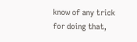know of any trick for doing that,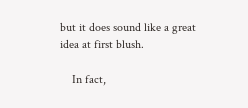but it does sound like a great idea at first blush.

    In fact,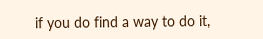if you do find a way to do it,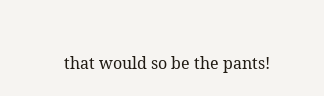that would so be the pants!